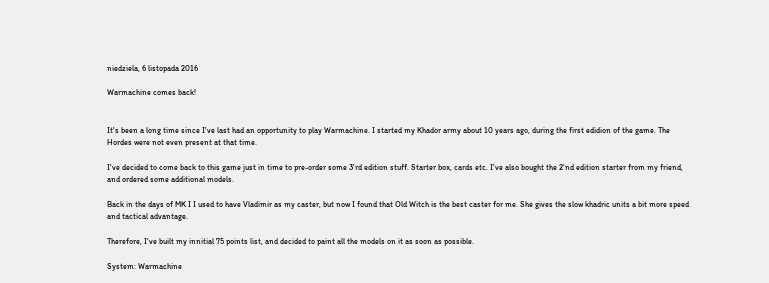niedziela, 6 listopada 2016

Warmachine comes back!


It's been a long time since I've last had an opportunity to play Warmachine. I started my Khador army about 10 years ago, during the first edidion of the game. The Hordes were not even present at that time.

I've decided to come back to this game just in time to pre-order some 3'rd edition stuff. Starter box, cards etc. I've also bought the 2'nd edition starter from my friend, and ordered some additional models.

Back in the days of MK I I used to have Vladimir as my caster, but now I found that Old Witch is the best caster for me. She gives the slow khadric units a bit more speed and tactical advantage.

Therefore, I've built my innitial 75 points list, and decided to paint all the models on it as soon as possible.

System: Warmachine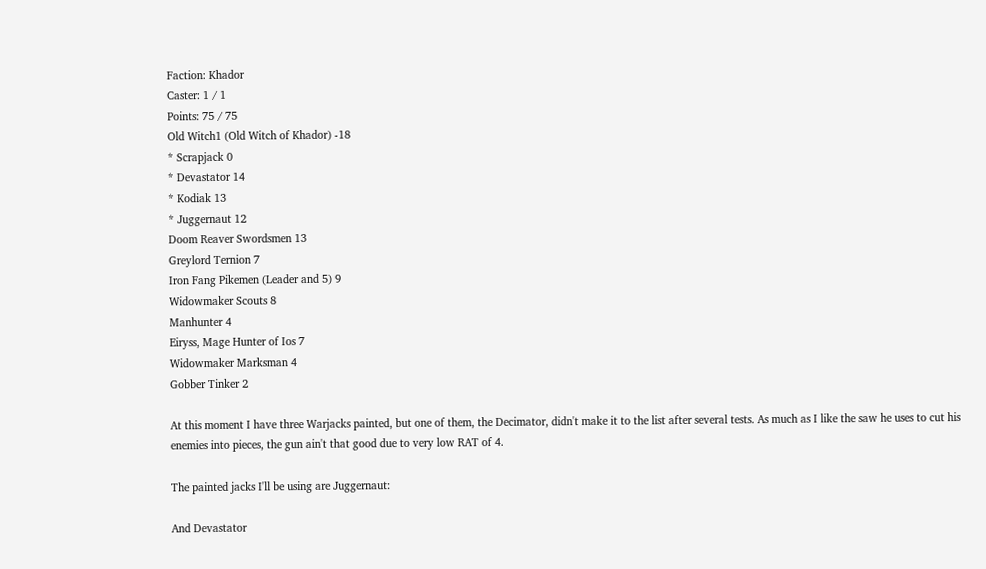Faction: Khador
Caster: 1 / 1
Points: 75 / 75
Old Witch1 (Old Witch of Khador) -18
* Scrapjack 0
* Devastator 14
* Kodiak 13
* Juggernaut 12
Doom Reaver Swordsmen 13
Greylord Ternion 7
Iron Fang Pikemen (Leader and 5) 9
Widowmaker Scouts 8
Manhunter 4
Eiryss, Mage Hunter of Ios 7
Widowmaker Marksman 4
Gobber Tinker 2

At this moment I have three Warjacks painted, but one of them, the Decimator, didn't make it to the list after several tests. As much as I like the saw he uses to cut his enemies into pieces, the gun ain't that good due to very low RAT of 4.

The painted jacks I'll be using are Juggernaut:

And Devastator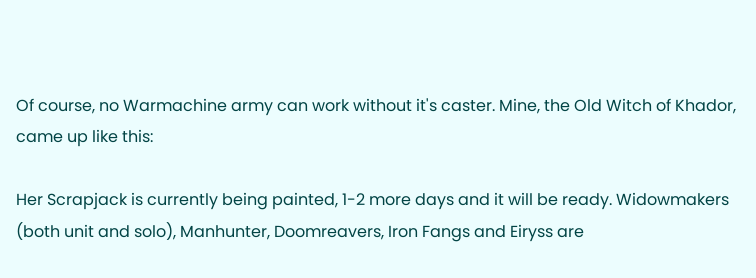Of course, no Warmachine army can work without it's caster. Mine, the Old Witch of Khador, came up like this:

Her Scrapjack is currently being painted, 1-2 more days and it will be ready. Widowmakers (both unit and solo), Manhunter, Doomreavers, Iron Fangs and Eiryss are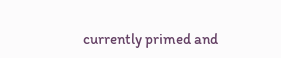currently primed and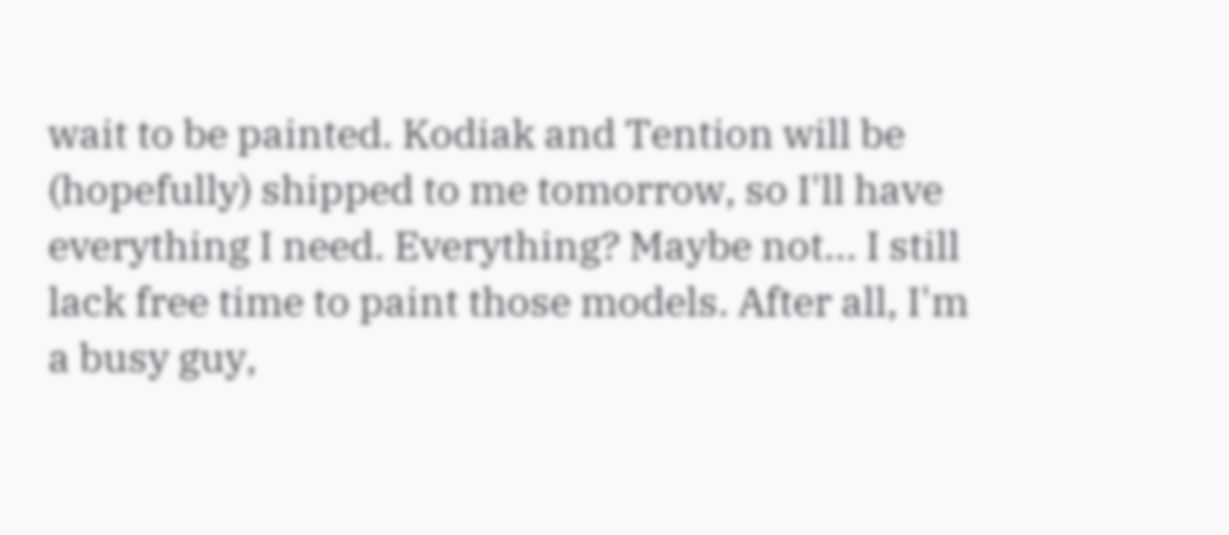wait to be painted. Kodiak and Tention will be (hopefully) shipped to me tomorrow, so I'll have everything I need. Everything? Maybe not... I still lack free time to paint those models. After all, I'm a busy guy,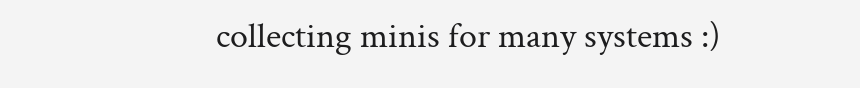collecting minis for many systems :)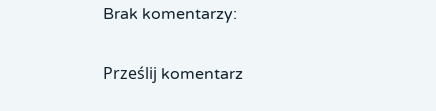Brak komentarzy:

Prześlij komentarz